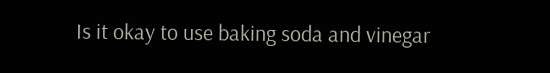Is it okay to use baking soda and vinegar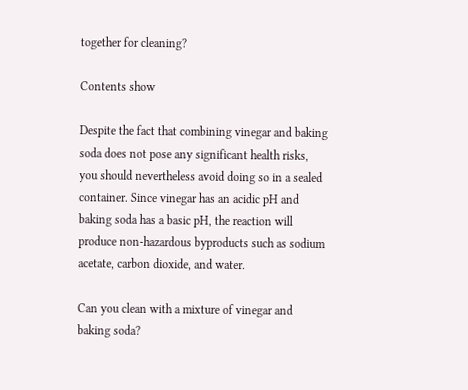together for cleaning?

Contents show

Despite the fact that combining vinegar and baking soda does not pose any significant health risks, you should nevertheless avoid doing so in a sealed container. Since vinegar has an acidic pH and baking soda has a basic pH, the reaction will produce non-hazardous byproducts such as sodium acetate, carbon dioxide, and water.

Can you clean with a mixture of vinegar and baking soda?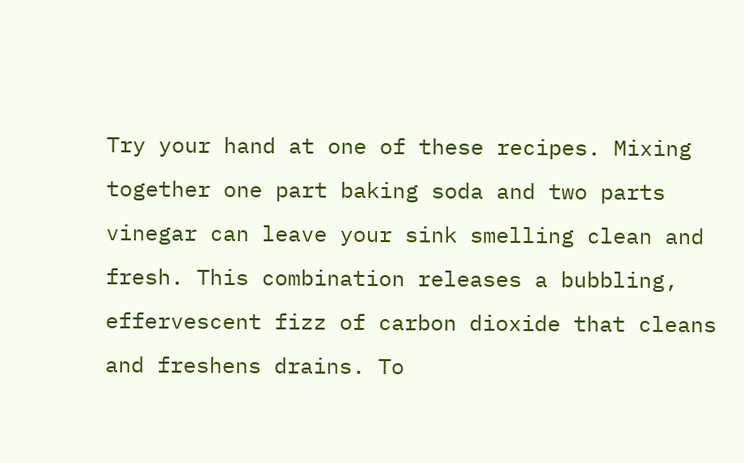Try your hand at one of these recipes. Mixing together one part baking soda and two parts vinegar can leave your sink smelling clean and fresh. This combination releases a bubbling, effervescent fizz of carbon dioxide that cleans and freshens drains. To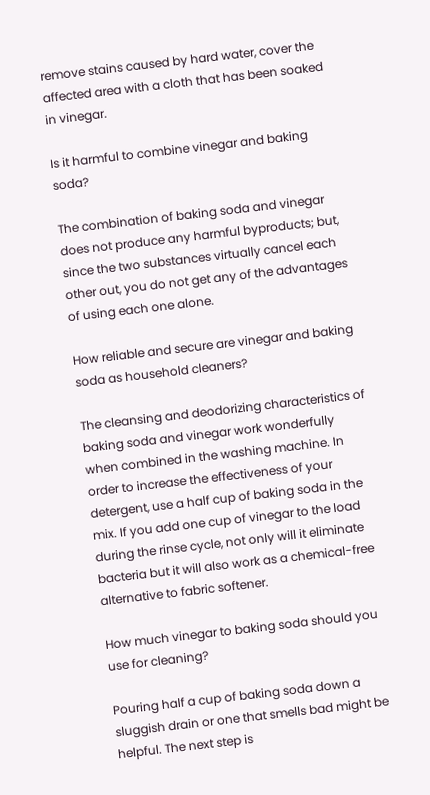remove stains caused by hard water, cover the affected area with a cloth that has been soaked in vinegar.

Is it harmful to combine vinegar and baking soda?

The combination of baking soda and vinegar does not produce any harmful byproducts; but, since the two substances virtually cancel each other out, you do not get any of the advantages of using each one alone.

How reliable and secure are vinegar and baking soda as household cleaners?

The cleansing and deodorizing characteristics of baking soda and vinegar work wonderfully when combined in the washing machine. In order to increase the effectiveness of your detergent, use a half cup of baking soda in the mix. If you add one cup of vinegar to the load during the rinse cycle, not only will it eliminate bacteria but it will also work as a chemical-free alternative to fabric softener.

How much vinegar to baking soda should you use for cleaning?

Pouring half a cup of baking soda down a sluggish drain or one that smells bad might be helpful. The next step is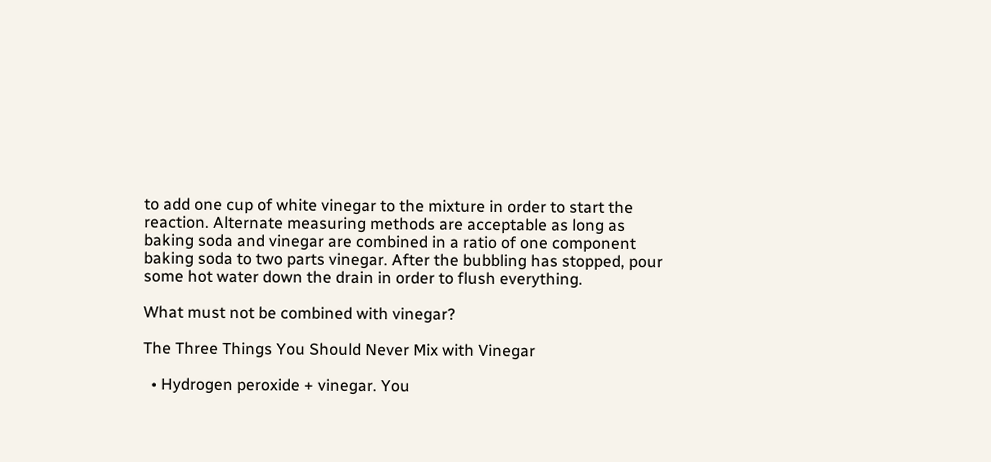to add one cup of white vinegar to the mixture in order to start the reaction. Alternate measuring methods are acceptable as long as baking soda and vinegar are combined in a ratio of one component baking soda to two parts vinegar. After the bubbling has stopped, pour some hot water down the drain in order to flush everything.

What must not be combined with vinegar?

The Three Things You Should Never Mix with Vinegar

  • Hydrogen peroxide + vinegar. You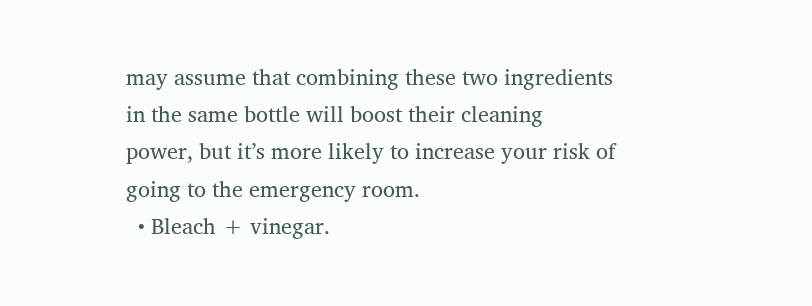may assume that combining these two ingredients in the same bottle will boost their cleaning power, but it’s more likely to increase your risk of going to the emergency room.
  • Bleach + vinegar.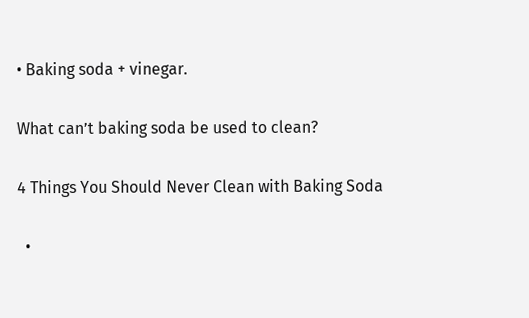• Baking soda + vinegar.

What can’t baking soda be used to clean?

4 Things You Should Never Clean with Baking Soda

  •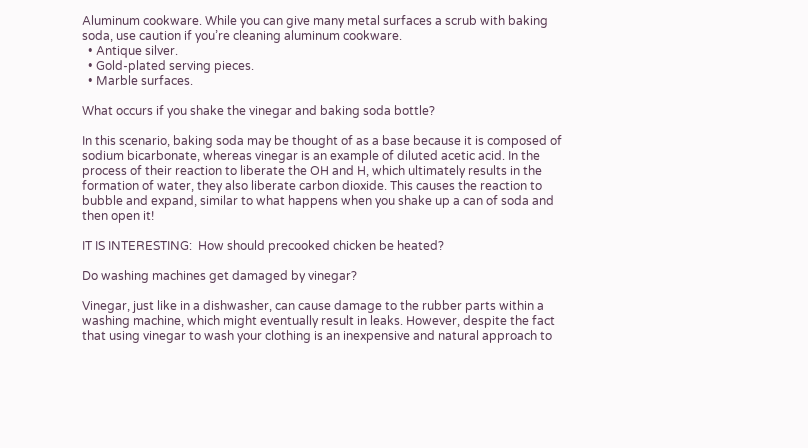Aluminum cookware. While you can give many metal surfaces a scrub with baking soda, use caution if you’re cleaning aluminum cookware.
  • Antique silver.
  • Gold-plated serving pieces.
  • Marble surfaces.

What occurs if you shake the vinegar and baking soda bottle?

In this scenario, baking soda may be thought of as a base because it is composed of sodium bicarbonate, whereas vinegar is an example of diluted acetic acid. In the process of their reaction to liberate the OH and H, which ultimately results in the formation of water, they also liberate carbon dioxide. This causes the reaction to bubble and expand, similar to what happens when you shake up a can of soda and then open it!

IT IS INTERESTING:  How should precooked chicken be heated?

Do washing machines get damaged by vinegar?

Vinegar, just like in a dishwasher, can cause damage to the rubber parts within a washing machine, which might eventually result in leaks. However, despite the fact that using vinegar to wash your clothing is an inexpensive and natural approach to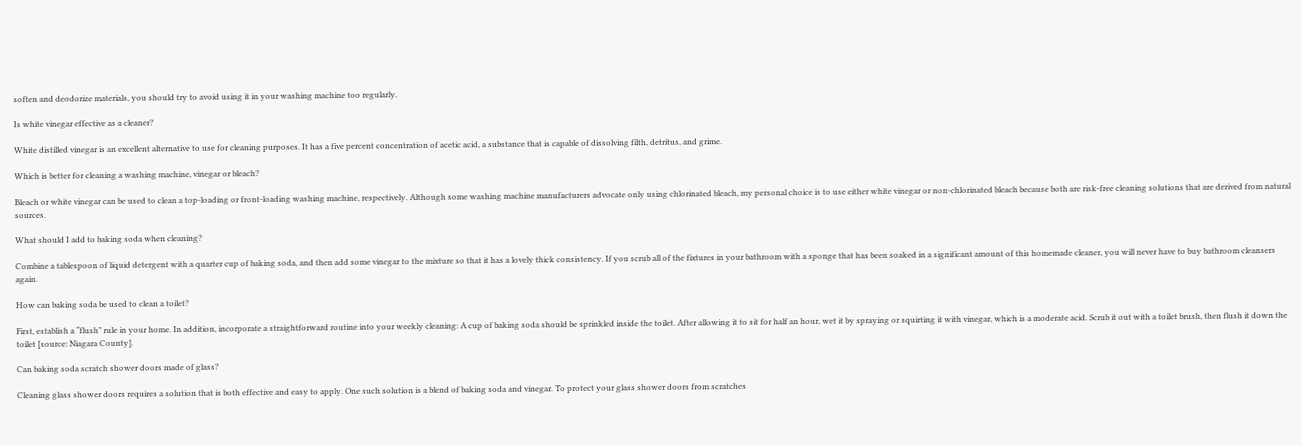soften and deodorize materials, you should try to avoid using it in your washing machine too regularly.

Is white vinegar effective as a cleaner?

White distilled vinegar is an excellent alternative to use for cleaning purposes. It has a five percent concentration of acetic acid, a substance that is capable of dissolving filth, detritus, and grime.

Which is better for cleaning a washing machine, vinegar or bleach?

Bleach or white vinegar can be used to clean a top-loading or front-loading washing machine, respectively. Although some washing machine manufacturers advocate only using chlorinated bleach, my personal choice is to use either white vinegar or non-chlorinated bleach because both are risk-free cleaning solutions that are derived from natural sources.

What should I add to baking soda when cleaning?

Combine a tablespoon of liquid detergent with a quarter cup of baking soda, and then add some vinegar to the mixture so that it has a lovely thick consistency. If you scrub all of the fixtures in your bathroom with a sponge that has been soaked in a significant amount of this homemade cleaner, you will never have to buy bathroom cleansers again.

How can baking soda be used to clean a toilet?

First, establish a “flush” rule in your home. In addition, incorporate a straightforward routine into your weekly cleaning: A cup of baking soda should be sprinkled inside the toilet. After allowing it to sit for half an hour, wet it by spraying or squirting it with vinegar, which is a moderate acid. Scrub it out with a toilet brush, then flush it down the toilet [source: Niagara County].

Can baking soda scratch shower doors made of glass?

Cleaning glass shower doors requires a solution that is both effective and easy to apply. One such solution is a blend of baking soda and vinegar. To protect your glass shower doors from scratches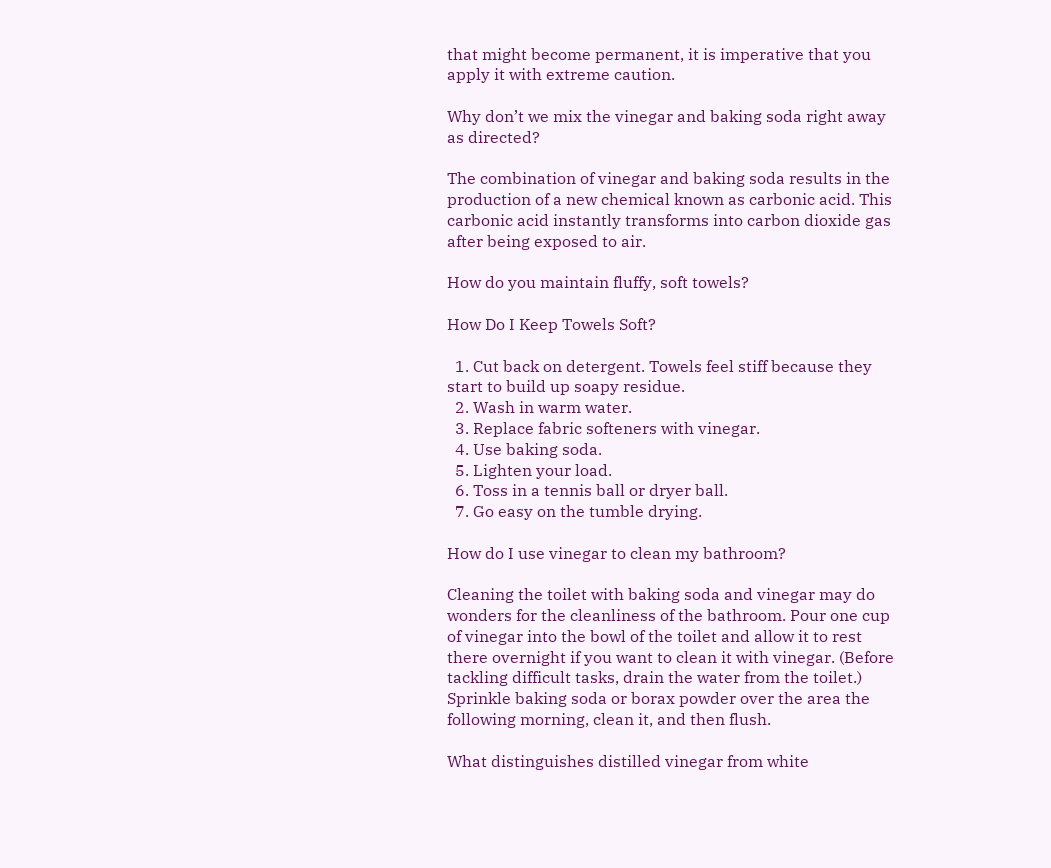that might become permanent, it is imperative that you apply it with extreme caution.

Why don’t we mix the vinegar and baking soda right away as directed?

The combination of vinegar and baking soda results in the production of a new chemical known as carbonic acid. This carbonic acid instantly transforms into carbon dioxide gas after being exposed to air.

How do you maintain fluffy, soft towels?

How Do I Keep Towels Soft?

  1. Cut back on detergent. Towels feel stiff because they start to build up soapy residue.
  2. Wash in warm water.
  3. Replace fabric softeners with vinegar.
  4. Use baking soda.
  5. Lighten your load.
  6. Toss in a tennis ball or dryer ball.
  7. Go easy on the tumble drying.

How do I use vinegar to clean my bathroom?

Cleaning the toilet with baking soda and vinegar may do wonders for the cleanliness of the bathroom. Pour one cup of vinegar into the bowl of the toilet and allow it to rest there overnight if you want to clean it with vinegar. (Before tackling difficult tasks, drain the water from the toilet.) Sprinkle baking soda or borax powder over the area the following morning, clean it, and then flush.

What distinguishes distilled vinegar from white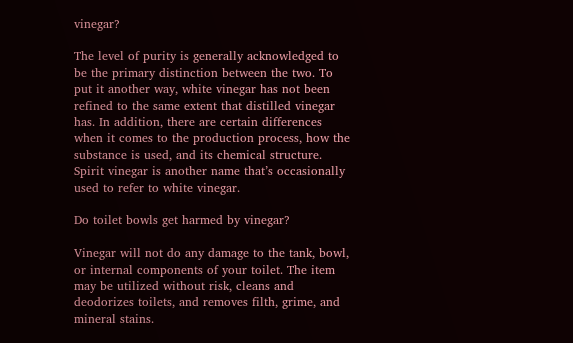vinegar?

The level of purity is generally acknowledged to be the primary distinction between the two. To put it another way, white vinegar has not been refined to the same extent that distilled vinegar has. In addition, there are certain differences when it comes to the production process, how the substance is used, and its chemical structure. Spirit vinegar is another name that’s occasionally used to refer to white vinegar.

Do toilet bowls get harmed by vinegar?

Vinegar will not do any damage to the tank, bowl, or internal components of your toilet. The item may be utilized without risk, cleans and deodorizes toilets, and removes filth, grime, and mineral stains.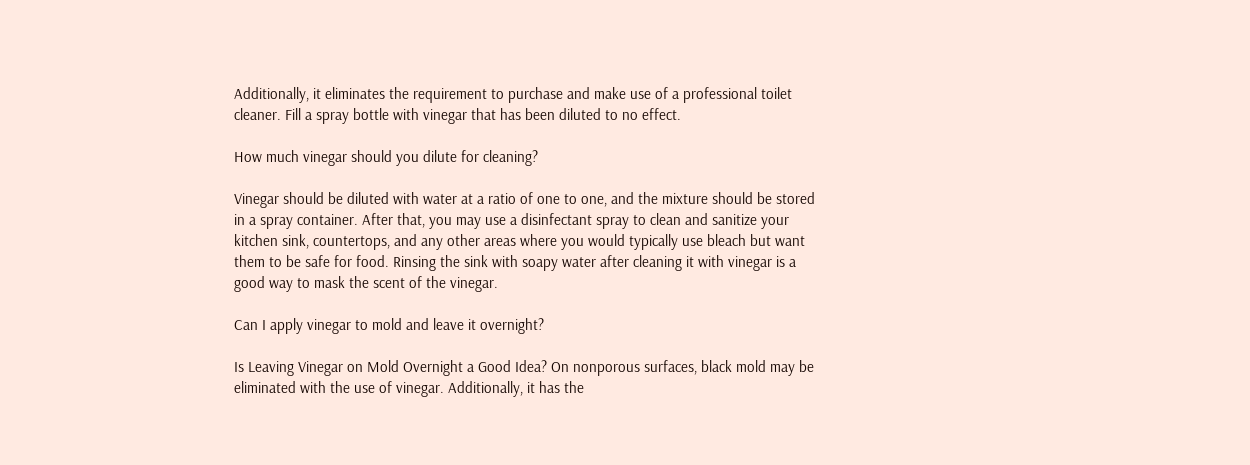Additionally, it eliminates the requirement to purchase and make use of a professional toilet cleaner. Fill a spray bottle with vinegar that has been diluted to no effect.

How much vinegar should you dilute for cleaning?

Vinegar should be diluted with water at a ratio of one to one, and the mixture should be stored in a spray container. After that, you may use a disinfectant spray to clean and sanitize your kitchen sink, countertops, and any other areas where you would typically use bleach but want them to be safe for food. Rinsing the sink with soapy water after cleaning it with vinegar is a good way to mask the scent of the vinegar.

Can I apply vinegar to mold and leave it overnight?

Is Leaving Vinegar on Mold Overnight a Good Idea? On nonporous surfaces, black mold may be eliminated with the use of vinegar. Additionally, it has the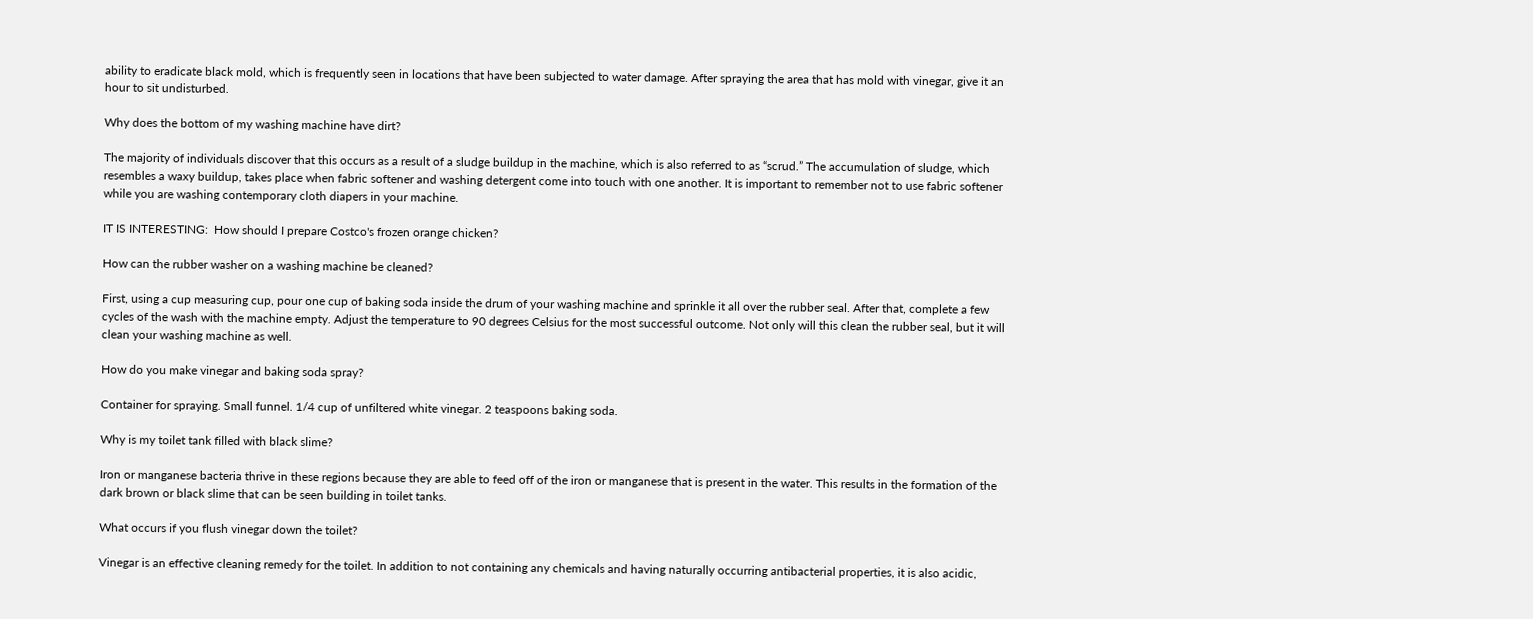ability to eradicate black mold, which is frequently seen in locations that have been subjected to water damage. After spraying the area that has mold with vinegar, give it an hour to sit undisturbed.

Why does the bottom of my washing machine have dirt?

The majority of individuals discover that this occurs as a result of a sludge buildup in the machine, which is also referred to as “scrud.” The accumulation of sludge, which resembles a waxy buildup, takes place when fabric softener and washing detergent come into touch with one another. It is important to remember not to use fabric softener while you are washing contemporary cloth diapers in your machine.

IT IS INTERESTING:  How should I prepare Costco's frozen orange chicken?

How can the rubber washer on a washing machine be cleaned?

First, using a cup measuring cup, pour one cup of baking soda inside the drum of your washing machine and sprinkle it all over the rubber seal. After that, complete a few cycles of the wash with the machine empty. Adjust the temperature to 90 degrees Celsius for the most successful outcome. Not only will this clean the rubber seal, but it will clean your washing machine as well.

How do you make vinegar and baking soda spray?

Container for spraying. Small funnel. 1/4 cup of unfiltered white vinegar. 2 teaspoons baking soda.

Why is my toilet tank filled with black slime?

Iron or manganese bacteria thrive in these regions because they are able to feed off of the iron or manganese that is present in the water. This results in the formation of the dark brown or black slime that can be seen building in toilet tanks.

What occurs if you flush vinegar down the toilet?

Vinegar is an effective cleaning remedy for the toilet. In addition to not containing any chemicals and having naturally occurring antibacterial properties, it is also acidic,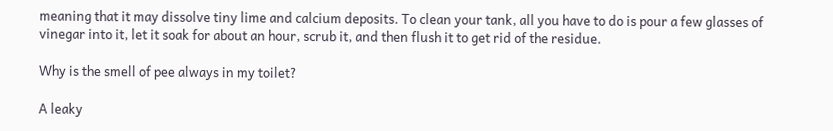meaning that it may dissolve tiny lime and calcium deposits. To clean your tank, all you have to do is pour a few glasses of vinegar into it, let it soak for about an hour, scrub it, and then flush it to get rid of the residue.

Why is the smell of pee always in my toilet?

A leaky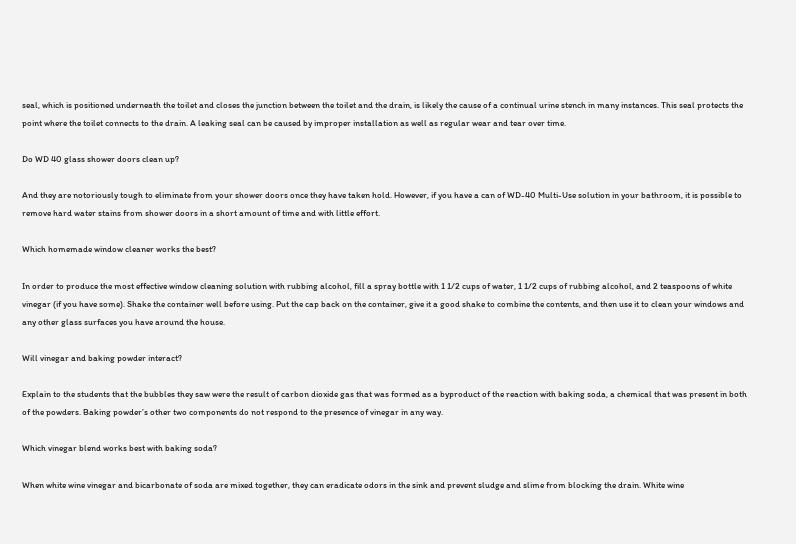seal, which is positioned underneath the toilet and closes the junction between the toilet and the drain, is likely the cause of a continual urine stench in many instances. This seal protects the point where the toilet connects to the drain. A leaking seal can be caused by improper installation as well as regular wear and tear over time.

Do WD 40 glass shower doors clean up?

And they are notoriously tough to eliminate from your shower doors once they have taken hold. However, if you have a can of WD-40 Multi-Use solution in your bathroom, it is possible to remove hard water stains from shower doors in a short amount of time and with little effort.

Which homemade window cleaner works the best?

In order to produce the most effective window cleaning solution with rubbing alcohol, fill a spray bottle with 1 1/2 cups of water, 1 1/2 cups of rubbing alcohol, and 2 teaspoons of white vinegar (if you have some). Shake the container well before using. Put the cap back on the container, give it a good shake to combine the contents, and then use it to clean your windows and any other glass surfaces you have around the house.

Will vinegar and baking powder interact?

Explain to the students that the bubbles they saw were the result of carbon dioxide gas that was formed as a byproduct of the reaction with baking soda, a chemical that was present in both of the powders. Baking powder’s other two components do not respond to the presence of vinegar in any way.

Which vinegar blend works best with baking soda?

When white wine vinegar and bicarbonate of soda are mixed together, they can eradicate odors in the sink and prevent sludge and slime from blocking the drain. White wine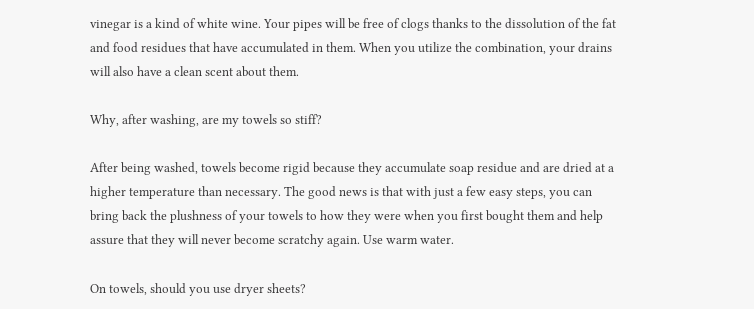vinegar is a kind of white wine. Your pipes will be free of clogs thanks to the dissolution of the fat and food residues that have accumulated in them. When you utilize the combination, your drains will also have a clean scent about them.

Why, after washing, are my towels so stiff?

After being washed, towels become rigid because they accumulate soap residue and are dried at a higher temperature than necessary. The good news is that with just a few easy steps, you can bring back the plushness of your towels to how they were when you first bought them and help assure that they will never become scratchy again. Use warm water.

On towels, should you use dryer sheets?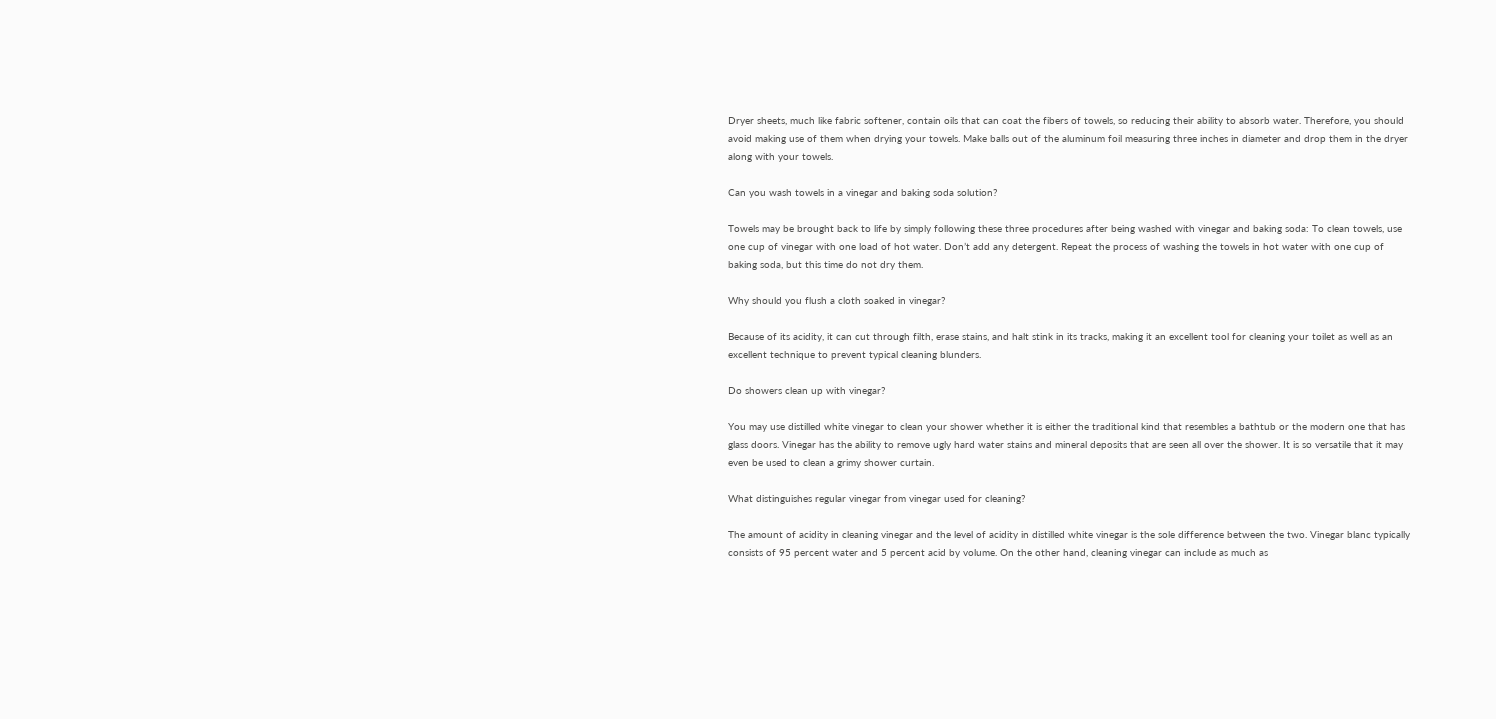Dryer sheets, much like fabric softener, contain oils that can coat the fibers of towels, so reducing their ability to absorb water. Therefore, you should avoid making use of them when drying your towels. Make balls out of the aluminum foil measuring three inches in diameter and drop them in the dryer along with your towels.

Can you wash towels in a vinegar and baking soda solution?

Towels may be brought back to life by simply following these three procedures after being washed with vinegar and baking soda: To clean towels, use one cup of vinegar with one load of hot water. Don’t add any detergent. Repeat the process of washing the towels in hot water with one cup of baking soda, but this time do not dry them.

Why should you flush a cloth soaked in vinegar?

Because of its acidity, it can cut through filth, erase stains, and halt stink in its tracks, making it an excellent tool for cleaning your toilet as well as an excellent technique to prevent typical cleaning blunders.

Do showers clean up with vinegar?

You may use distilled white vinegar to clean your shower whether it is either the traditional kind that resembles a bathtub or the modern one that has glass doors. Vinegar has the ability to remove ugly hard water stains and mineral deposits that are seen all over the shower. It is so versatile that it may even be used to clean a grimy shower curtain.

What distinguishes regular vinegar from vinegar used for cleaning?

The amount of acidity in cleaning vinegar and the level of acidity in distilled white vinegar is the sole difference between the two. Vinegar blanc typically consists of 95 percent water and 5 percent acid by volume. On the other hand, cleaning vinegar can include as much as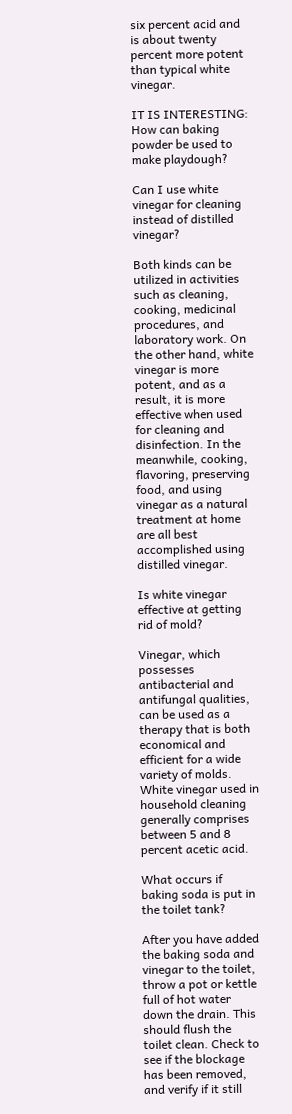six percent acid and is about twenty percent more potent than typical white vinegar.

IT IS INTERESTING:  How can baking powder be used to make playdough?

Can I use white vinegar for cleaning instead of distilled vinegar?

Both kinds can be utilized in activities such as cleaning, cooking, medicinal procedures, and laboratory work. On the other hand, white vinegar is more potent, and as a result, it is more effective when used for cleaning and disinfection. In the meanwhile, cooking, flavoring, preserving food, and using vinegar as a natural treatment at home are all best accomplished using distilled vinegar.

Is white vinegar effective at getting rid of mold?

Vinegar, which possesses antibacterial and antifungal qualities, can be used as a therapy that is both economical and efficient for a wide variety of molds. White vinegar used in household cleaning generally comprises between 5 and 8 percent acetic acid.

What occurs if baking soda is put in the toilet tank?

After you have added the baking soda and vinegar to the toilet, throw a pot or kettle full of hot water down the drain. This should flush the toilet clean. Check to see if the blockage has been removed, and verify if it still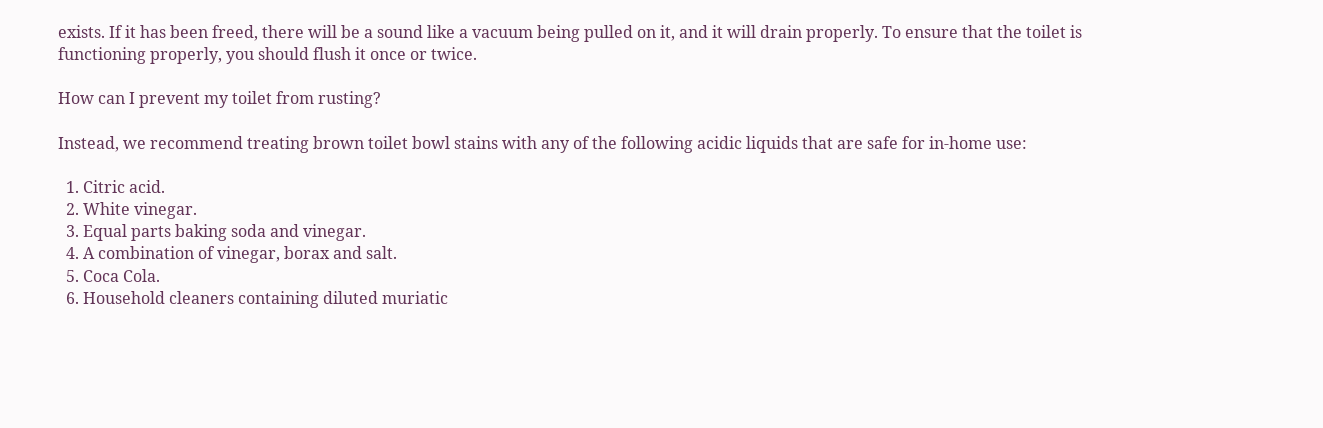exists. If it has been freed, there will be a sound like a vacuum being pulled on it, and it will drain properly. To ensure that the toilet is functioning properly, you should flush it once or twice.

How can I prevent my toilet from rusting?

Instead, we recommend treating brown toilet bowl stains with any of the following acidic liquids that are safe for in-home use:

  1. Citric acid.
  2. White vinegar.
  3. Equal parts baking soda and vinegar.
  4. A combination of vinegar, borax and salt.
  5. Coca Cola.
  6. Household cleaners containing diluted muriatic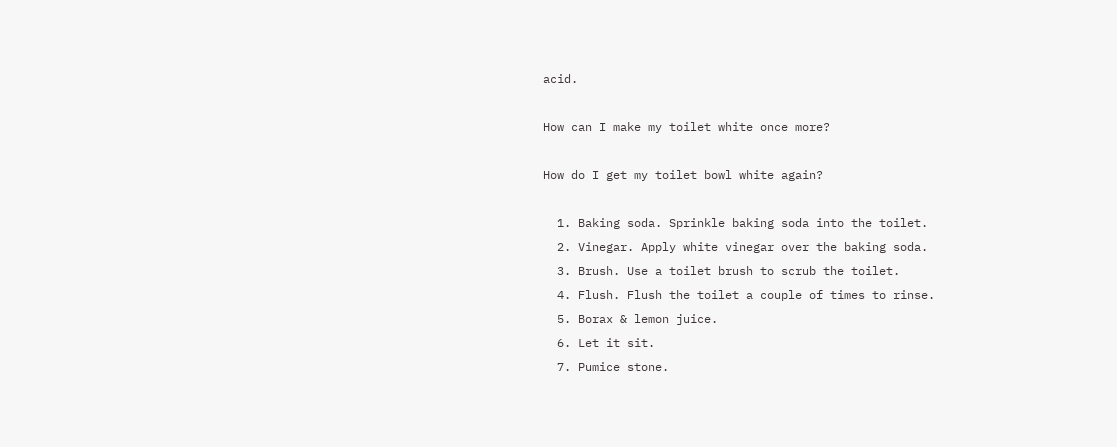acid.

How can I make my toilet white once more?

How do I get my toilet bowl white again?

  1. Baking soda. Sprinkle baking soda into the toilet.
  2. Vinegar. Apply white vinegar over the baking soda.
  3. Brush. Use a toilet brush to scrub the toilet.
  4. Flush. Flush the toilet a couple of times to rinse.
  5. Borax & lemon juice.
  6. Let it sit.
  7. Pumice stone.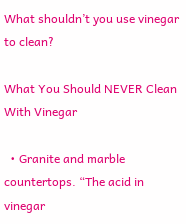What shouldn’t you use vinegar to clean?

What You Should NEVER Clean With Vinegar

  • Granite and marble countertops. “The acid in vinegar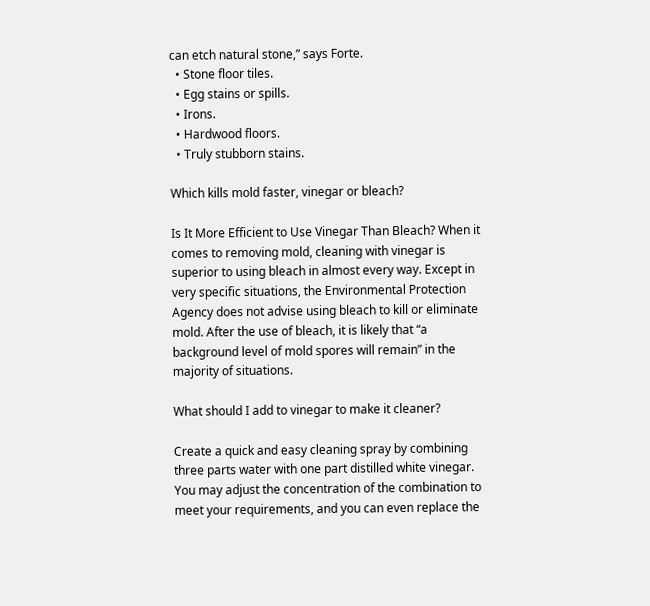can etch natural stone,” says Forte.
  • Stone floor tiles.
  • Egg stains or spills.
  • Irons.
  • Hardwood floors.
  • Truly stubborn stains.

Which kills mold faster, vinegar or bleach?

Is It More Efficient to Use Vinegar Than Bleach? When it comes to removing mold, cleaning with vinegar is superior to using bleach in almost every way. Except in very specific situations, the Environmental Protection Agency does not advise using bleach to kill or eliminate mold. After the use of bleach, it is likely that “a background level of mold spores will remain” in the majority of situations.

What should I add to vinegar to make it cleaner?

Create a quick and easy cleaning spray by combining three parts water with one part distilled white vinegar. You may adjust the concentration of the combination to meet your requirements, and you can even replace the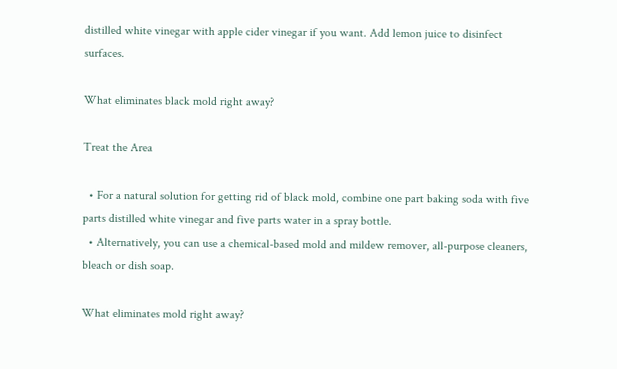distilled white vinegar with apple cider vinegar if you want. Add lemon juice to disinfect surfaces.

What eliminates black mold right away?

Treat the Area

  • For a natural solution for getting rid of black mold, combine one part baking soda with five parts distilled white vinegar and five parts water in a spray bottle.
  • Alternatively, you can use a chemical-based mold and mildew remover, all-purpose cleaners, bleach or dish soap.

What eliminates mold right away?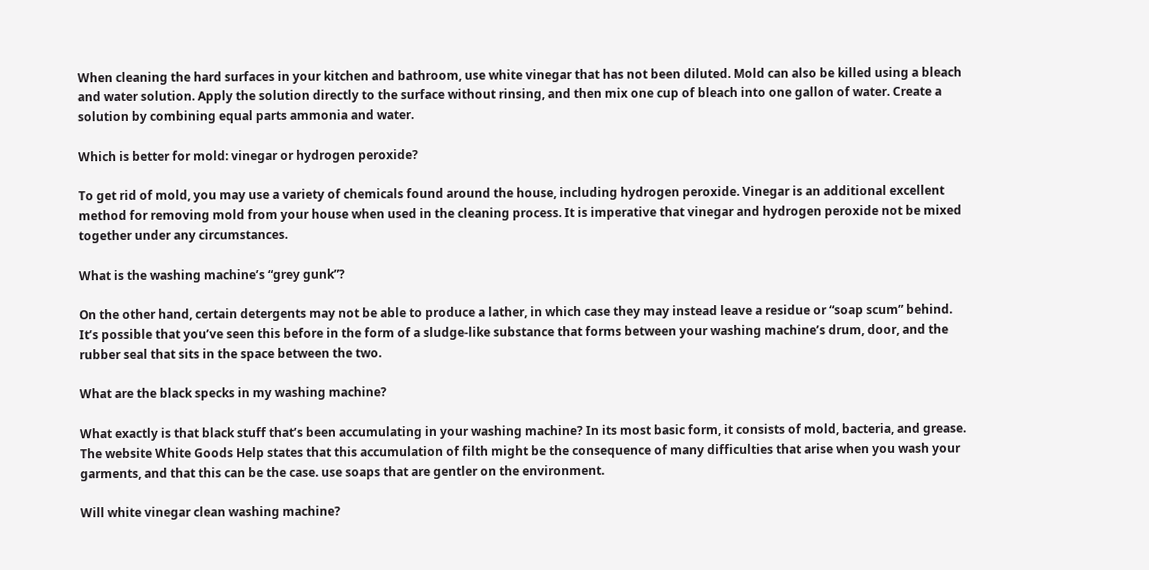When cleaning the hard surfaces in your kitchen and bathroom, use white vinegar that has not been diluted. Mold can also be killed using a bleach and water solution. Apply the solution directly to the surface without rinsing, and then mix one cup of bleach into one gallon of water. Create a solution by combining equal parts ammonia and water.

Which is better for mold: vinegar or hydrogen peroxide?

To get rid of mold, you may use a variety of chemicals found around the house, including hydrogen peroxide. Vinegar is an additional excellent method for removing mold from your house when used in the cleaning process. It is imperative that vinegar and hydrogen peroxide not be mixed together under any circumstances.

What is the washing machine’s “grey gunk”?

On the other hand, certain detergents may not be able to produce a lather, in which case they may instead leave a residue or “soap scum” behind. It’s possible that you’ve seen this before in the form of a sludge-like substance that forms between your washing machine’s drum, door, and the rubber seal that sits in the space between the two.

What are the black specks in my washing machine?

What exactly is that black stuff that’s been accumulating in your washing machine? In its most basic form, it consists of mold, bacteria, and grease. The website White Goods Help states that this accumulation of filth might be the consequence of many difficulties that arise when you wash your garments, and that this can be the case. use soaps that are gentler on the environment.

Will white vinegar clean washing machine?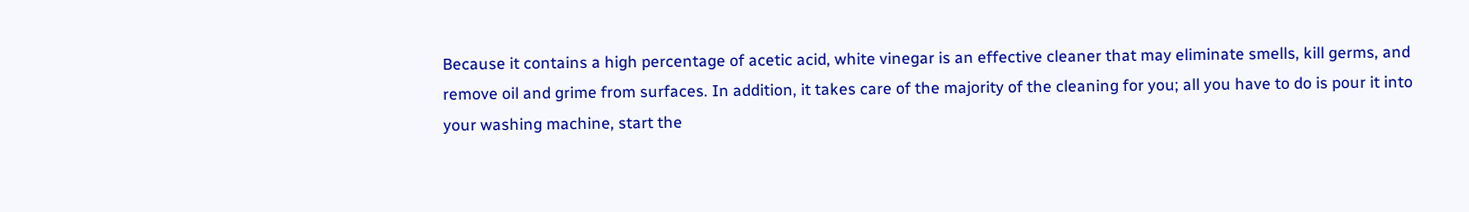Because it contains a high percentage of acetic acid, white vinegar is an effective cleaner that may eliminate smells, kill germs, and remove oil and grime from surfaces. In addition, it takes care of the majority of the cleaning for you; all you have to do is pour it into your washing machine, start the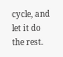cycle, and let it do the rest.